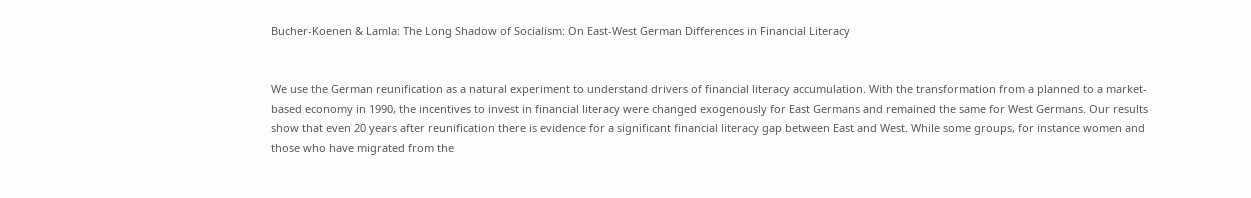Bucher-Koenen & Lamla: The Long Shadow of Socialism: On East-West German Differences in Financial Literacy


We use the German reunification as a natural experiment to understand drivers of financial literacy accumulation. With the transformation from a planned to a market-based economy in 1990, the incentives to invest in financial literacy were changed exogenously for East Germans and remained the same for West Germans. Our results show that even 20 years after reunification there is evidence for a significant financial literacy gap between East and West. While some groups, for instance women and those who have migrated from the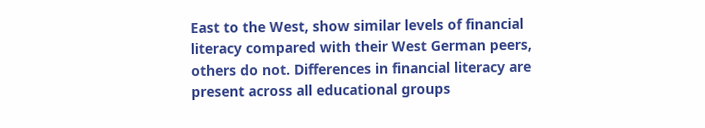East to the West, show similar levels of financial literacy compared with their West German peers, others do not. Differences in financial literacy are present across all educational groups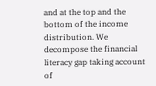and at the top and the bottom of the income distribution. We decompose the financial literacy gap taking account of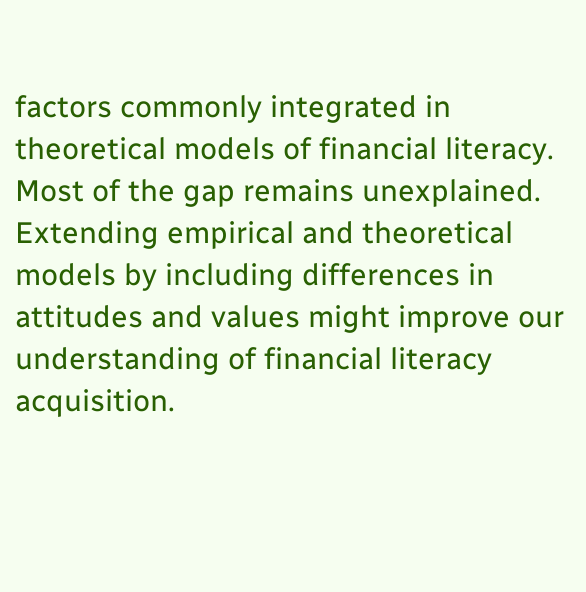factors commonly integrated in theoretical models of financial literacy. Most of the gap remains unexplained. Extending empirical and theoretical models by including differences in attitudes and values might improve our understanding of financial literacy acquisition.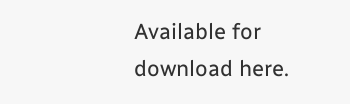Available for download here.